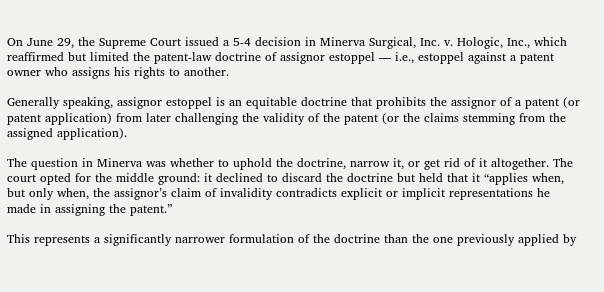On June 29, the Supreme Court issued a 5-4 decision in Minerva Surgical, Inc. v. Hologic, Inc., which reaffirmed but limited the patent-law doctrine of assignor estoppel — i.e., estoppel against a patent owner who assigns his rights to another.

Generally speaking, assignor estoppel is an equitable doctrine that prohibits the assignor of a patent (or patent application) from later challenging the validity of the patent (or the claims stemming from the assigned application).

The question in Minerva was whether to uphold the doctrine, narrow it, or get rid of it altogether. The court opted for the middle ground: it declined to discard the doctrine but held that it “applies when, but only when, the assignor’s claim of invalidity contradicts explicit or implicit representations he made in assigning the patent.”

This represents a significantly narrower formulation of the doctrine than the one previously applied by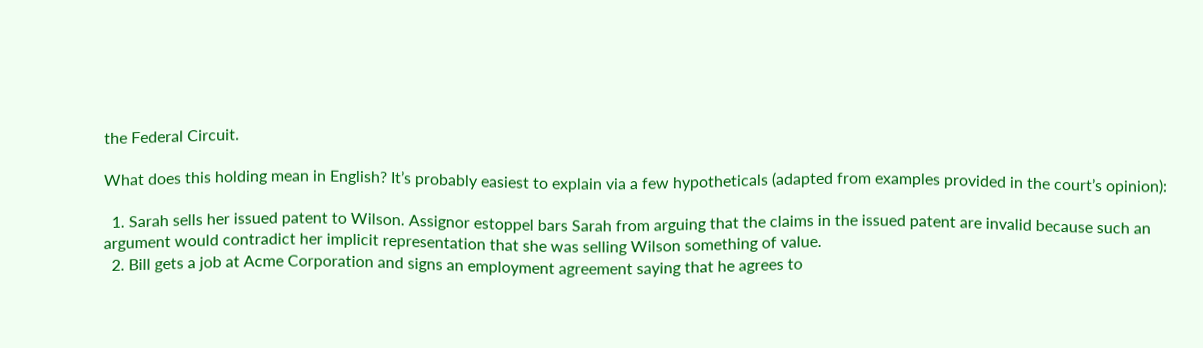the Federal Circuit.

What does this holding mean in English? It’s probably easiest to explain via a few hypotheticals (adapted from examples provided in the court’s opinion):

  1. Sarah sells her issued patent to Wilson. Assignor estoppel bars Sarah from arguing that the claims in the issued patent are invalid because such an argument would contradict her implicit representation that she was selling Wilson something of value.
  2. Bill gets a job at Acme Corporation and signs an employment agreement saying that he agrees to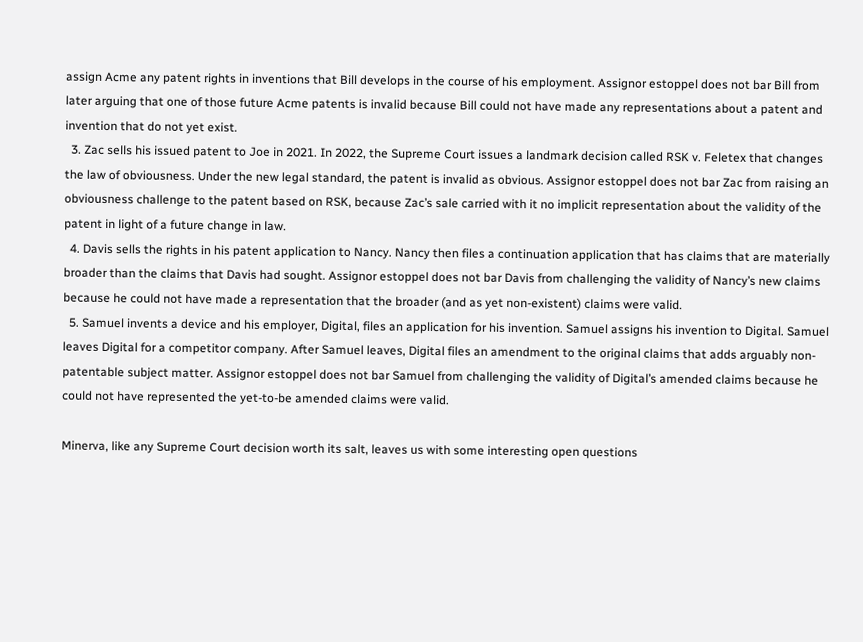assign Acme any patent rights in inventions that Bill develops in the course of his employment. Assignor estoppel does not bar Bill from later arguing that one of those future Acme patents is invalid because Bill could not have made any representations about a patent and invention that do not yet exist.
  3. Zac sells his issued patent to Joe in 2021. In 2022, the Supreme Court issues a landmark decision called RSK v. Feletex that changes the law of obviousness. Under the new legal standard, the patent is invalid as obvious. Assignor estoppel does not bar Zac from raising an obviousness challenge to the patent based on RSK, because Zac’s sale carried with it no implicit representation about the validity of the patent in light of a future change in law.
  4. Davis sells the rights in his patent application to Nancy. Nancy then files a continuation application that has claims that are materially broader than the claims that Davis had sought. Assignor estoppel does not bar Davis from challenging the validity of Nancy’s new claims because he could not have made a representation that the broader (and as yet non-existent) claims were valid.
  5. Samuel invents a device and his employer, Digital, files an application for his invention. Samuel assigns his invention to Digital. Samuel leaves Digital for a competitor company. After Samuel leaves, Digital files an amendment to the original claims that adds arguably non-patentable subject matter. Assignor estoppel does not bar Samuel from challenging the validity of Digital’s amended claims because he could not have represented the yet-to-be amended claims were valid.

Minerva, like any Supreme Court decision worth its salt, leaves us with some interesting open questions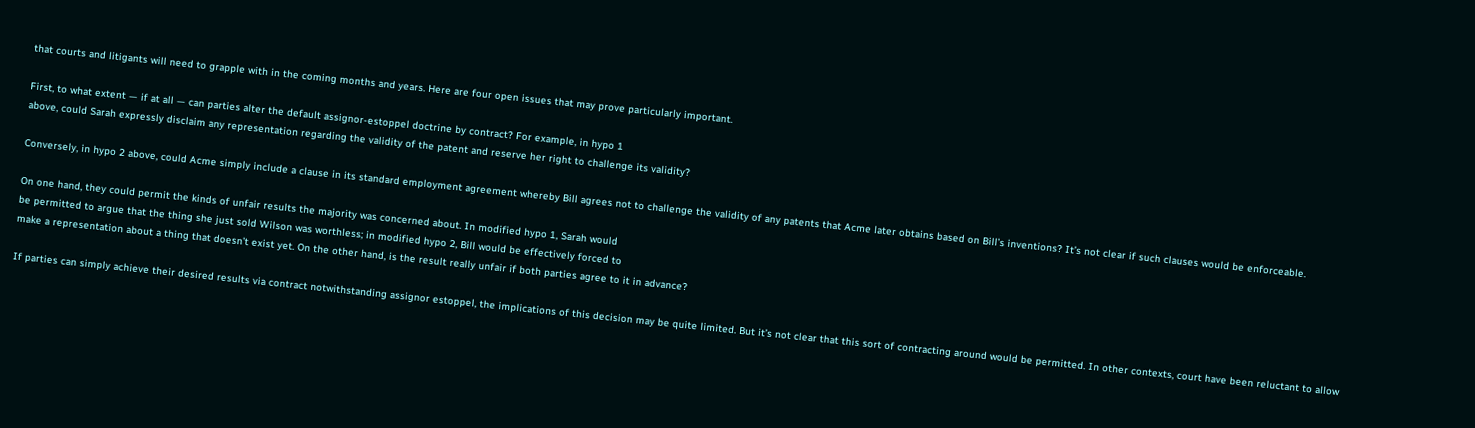that courts and litigants will need to grapple with in the coming months and years. Here are four open issues that may prove particularly important.

First, to what extent — if at all — can parties alter the default assignor-estoppel doctrine by contract? For example, in hypo 1
above, could Sarah expressly disclaim any representation regarding the validity of the patent and reserve her right to challenge its validity?

Conversely, in hypo 2 above, could Acme simply include a clause in its standard employment agreement whereby Bill agrees not to challenge the validity of any patents that Acme later obtains based on Bill’s inventions? It’s not clear if such clauses would be enforceable.

On one hand, they could permit the kinds of unfair results the majority was concerned about. In modified hypo 1, Sarah would
be permitted to argue that the thing she just sold Wilson was worthless; in modified hypo 2, Bill would be effectively forced to
make a representation about a thing that doesn’t exist yet. On the other hand, is the result really unfair if both parties agree to it in advance?

If parties can simply achieve their desired results via contract notwithstanding assignor estoppel, the implications of this decision may be quite limited. But it’s not clear that this sort of contracting around would be permitted. In other contexts, court have been reluctant to allow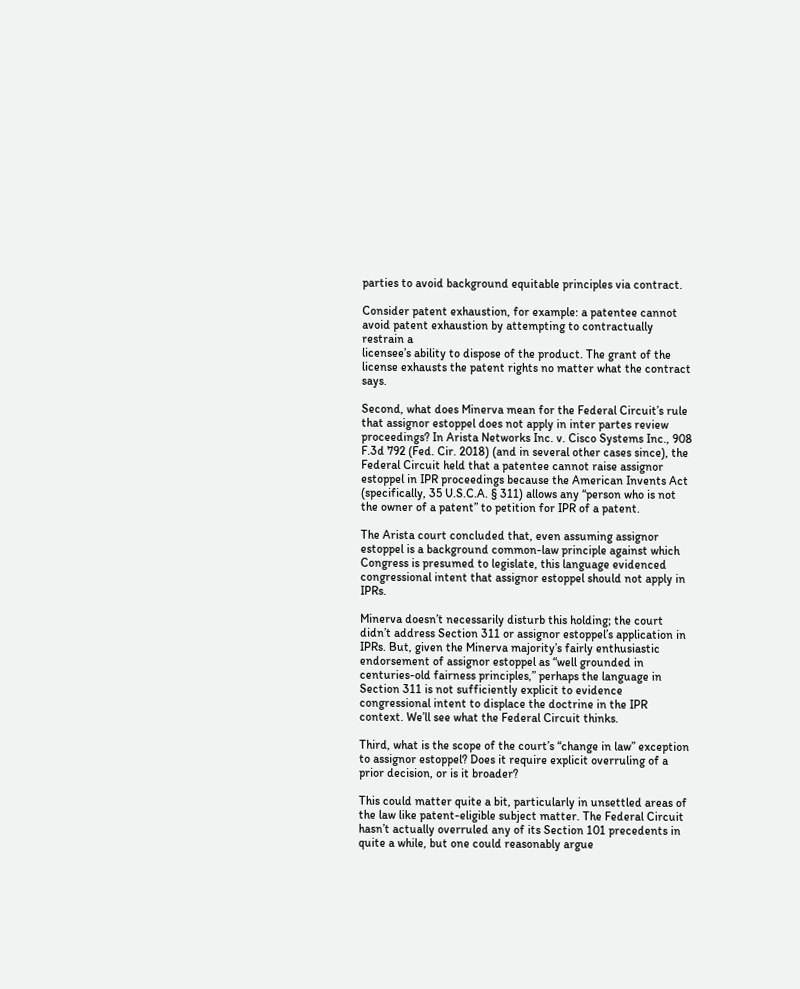parties to avoid background equitable principles via contract.

Consider patent exhaustion, for example: a patentee cannot avoid patent exhaustion by attempting to contractually restrain a
licensee’s ability to dispose of the product. The grant of the license exhausts the patent rights no matter what the contract says.

Second, what does Minerva mean for the Federal Circuit’s rule that assignor estoppel does not apply in inter partes review
proceedings? In Arista Networks Inc. v. Cisco Systems Inc., 908 F.3d 792 (Fed. Cir. 2018) (and in several other cases since), the Federal Circuit held that a patentee cannot raise assignor estoppel in IPR proceedings because the American Invents Act (specifically, 35 U.S.C.A. § 311) allows any “person who is not the owner of a patent” to petition for IPR of a patent.

The Arista court concluded that, even assuming assignor estoppel is a background common-law principle against which Congress is presumed to legislate, this language evidenced congressional intent that assignor estoppel should not apply in IPRs.

Minerva doesn’t necessarily disturb this holding; the court didn’t address Section 311 or assignor estoppel’s application in IPRs. But, given the Minerva majority’s fairly enthusiastic endorsement of assignor estoppel as “well grounded in centuries-old fairness principles,” perhaps the language in Section 311 is not sufficiently explicit to evidence congressional intent to displace the doctrine in the IPR context. We’ll see what the Federal Circuit thinks.

Third, what is the scope of the court’s “change in law” exception to assignor estoppel? Does it require explicit overruling of a prior decision, or is it broader?

This could matter quite a bit, particularly in unsettled areas of the law like patent-eligible subject matter. The Federal Circuit hasn’t actually overruled any of its Section 101 precedents in quite a while, but one could reasonably argue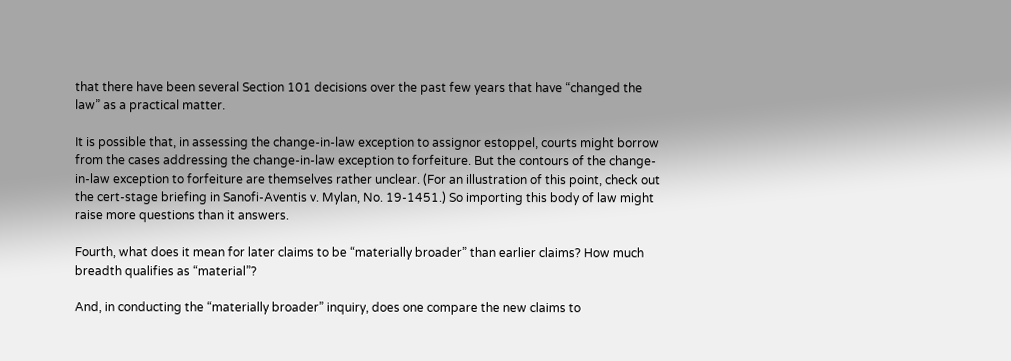that there have been several Section 101 decisions over the past few years that have “changed the law” as a practical matter.

It is possible that, in assessing the change-in-law exception to assignor estoppel, courts might borrow from the cases addressing the change-in-law exception to forfeiture. But the contours of the change-in-law exception to forfeiture are themselves rather unclear. (For an illustration of this point, check out the cert-stage briefing in Sanofi-Aventis v. Mylan, No. 19-1451.) So importing this body of law might raise more questions than it answers.

Fourth, what does it mean for later claims to be “materially broader” than earlier claims? How much breadth qualifies as “material”?

And, in conducting the “materially broader” inquiry, does one compare the new claims to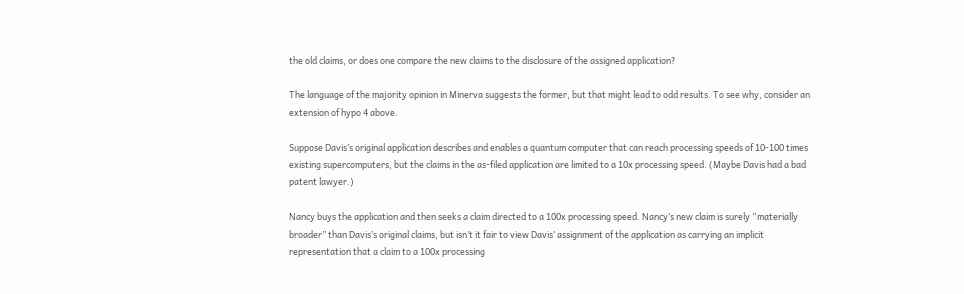the old claims, or does one compare the new claims to the disclosure of the assigned application?

The language of the majority opinion in Minerva suggests the former, but that might lead to odd results. To see why, consider an extension of hypo 4 above.

Suppose Davis’s original application describes and enables a quantum computer that can reach processing speeds of 10-100 times existing supercomputers, but the claims in the as-filed application are limited to a 10x processing speed. (Maybe Davis had a bad patent lawyer.)

Nancy buys the application and then seeks a claim directed to a 100x processing speed. Nancy’s new claim is surely “materially broader” than Davis’s original claims, but isn’t it fair to view Davis’ assignment of the application as carrying an implicit representation that a claim to a 100x processing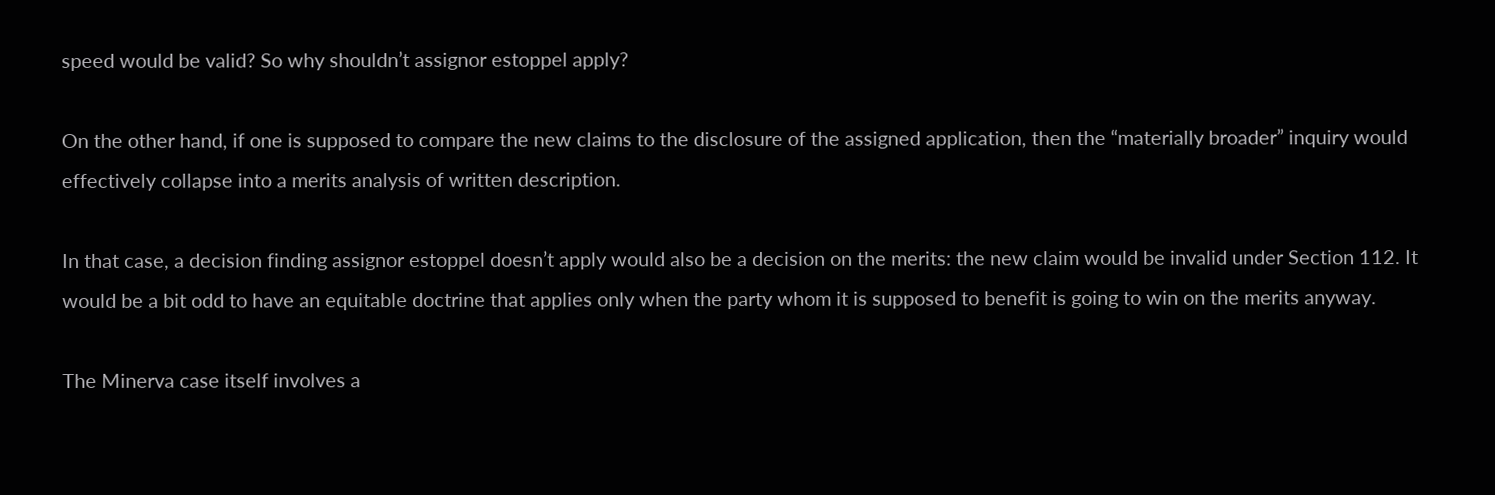speed would be valid? So why shouldn’t assignor estoppel apply?

On the other hand, if one is supposed to compare the new claims to the disclosure of the assigned application, then the “materially broader” inquiry would effectively collapse into a merits analysis of written description.

In that case, a decision finding assignor estoppel doesn’t apply would also be a decision on the merits: the new claim would be invalid under Section 112. It would be a bit odd to have an equitable doctrine that applies only when the party whom it is supposed to benefit is going to win on the merits anyway.

The Minerva case itself involves a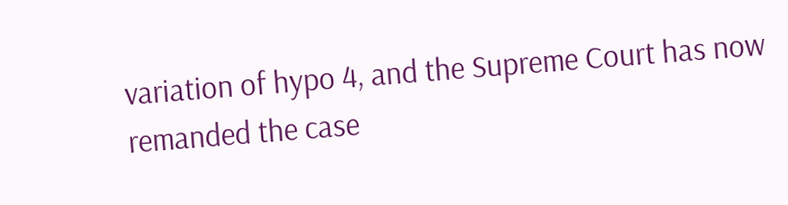variation of hypo 4, and the Supreme Court has now remanded the case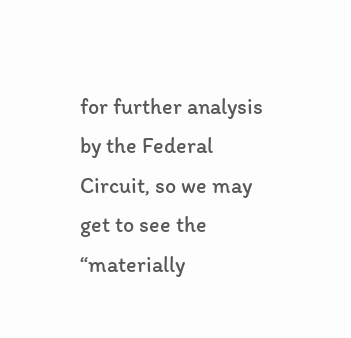for further analysis by the Federal Circuit, so we may get to see the “materially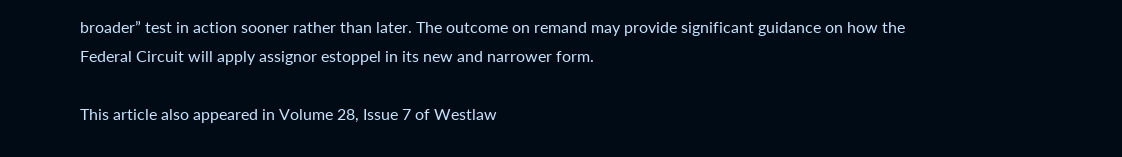broader” test in action sooner rather than later. The outcome on remand may provide significant guidance on how the Federal Circuit will apply assignor estoppel in its new and narrower form.

This article also appeared in Volume 28, Issue 7 of Westlaw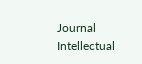Journal Intellectual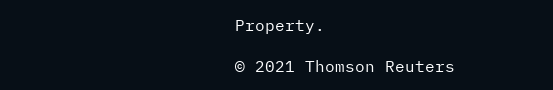Property.

© 2021 Thomson Reuters